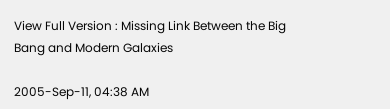View Full Version : Missing Link Between the Big Bang and Modern Galaxies

2005-Sep-11, 04:38 AM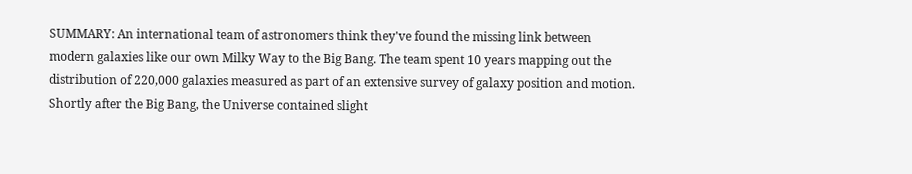SUMMARY: An international team of astronomers think they've found the missing link between modern galaxies like our own Milky Way to the Big Bang. The team spent 10 years mapping out the distribution of 220,000 galaxies measured as part of an extensive survey of galaxy position and motion. Shortly after the Big Bang, the Universe contained slight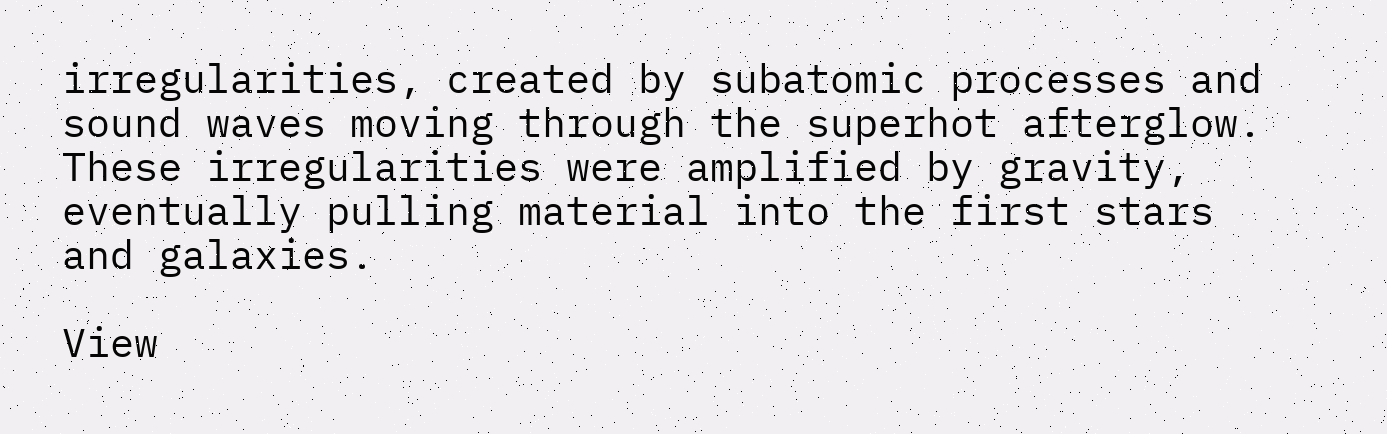irregularities, created by subatomic processes and sound waves moving through the superhot afterglow. These irregularities were amplified by gravity, eventually pulling material into the first stars and galaxies.

View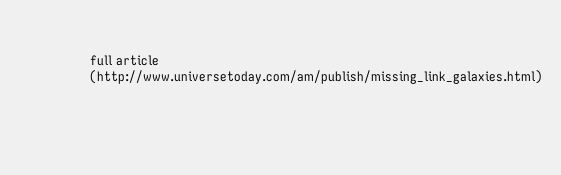full article (http://www.universetoday.com/am/publish/missing_link_galaxies.html)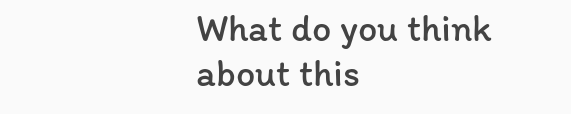What do you think about this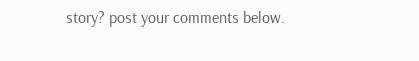story? post your comments below.